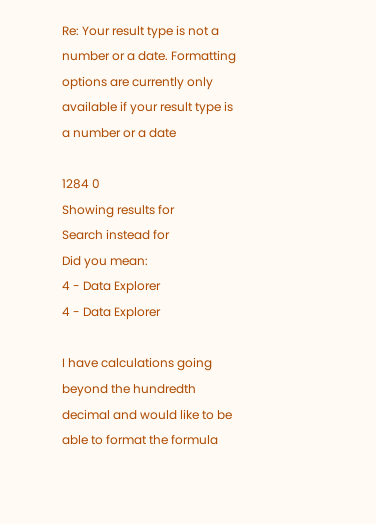Re: Your result type is not a number or a date. Formatting options are currently only available if your result type is a number or a date

1284 0
Showing results for
Search instead for
Did you mean:
4 - Data Explorer
4 - Data Explorer

I have calculations going beyond the hundredth decimal and would like to be able to format the formula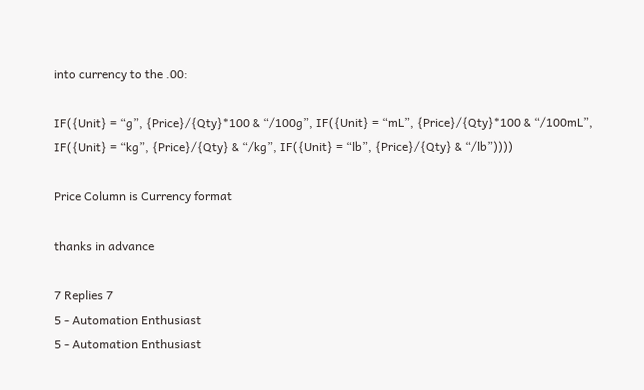into currency to the .00:

IF({Unit} = “g”, {Price}/{Qty}*100 & “/100g”, IF({Unit} = “mL”, {Price}/{Qty}*100 & “/100mL”, IF({Unit} = “kg”, {Price}/{Qty} & “/kg”, IF({Unit} = “lb”, {Price}/{Qty} & “/lb”))))

Price Column is Currency format

thanks in advance

7 Replies 7
5 - Automation Enthusiast
5 - Automation Enthusiast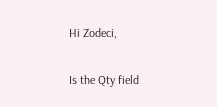Hi Zodeci,

Is the Qty field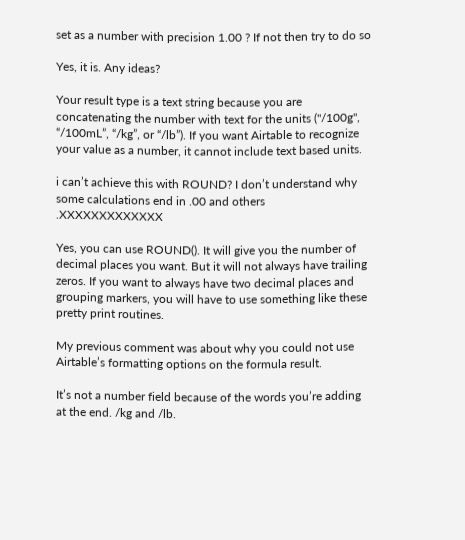set as a number with precision 1.00 ? If not then try to do so

Yes, it is. Any ideas?

Your result type is a text string because you are concatenating the number with text for the units ("/100g", “/100mL”, “/kg”, or “/lb”). If you want Airtable to recognize your value as a number, it cannot include text based units.

i can’t achieve this with ROUND? I don’t understand why some calculations end in .00 and others .XXXXXXXXXXXXX

Yes, you can use ROUND(). It will give you the number of decimal places you want. But it will not always have trailing zeros. If you want to always have two decimal places and grouping markers, you will have to use something like these pretty print routines.

My previous comment was about why you could not use Airtable’s formatting options on the formula result.

It’s not a number field because of the words you’re adding at the end. /kg and /lb.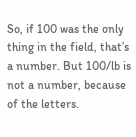So, if 100 was the only thing in the field, that’s a number. But 100/lb is not a number, because of the letters.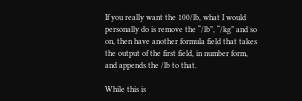If you really want the 100/lb, what I would personally do is remove the “/lb”, “/kg” and so on, then have another formula field that takes the output of the first field, in number form, and appends the /lb to that.

While this is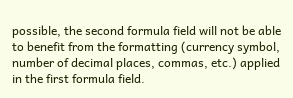possible, the second formula field will not be able to benefit from the formatting (currency symbol, number of decimal places, commas, etc.) applied in the first formula field.